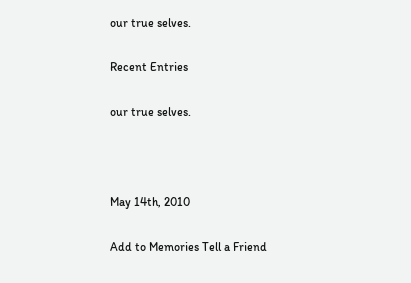our true selves.

Recent Entries

our true selves.



May 14th, 2010

Add to Memories Tell a Friend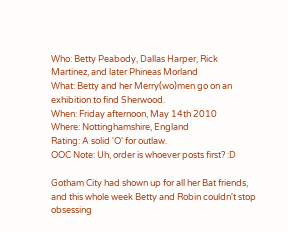Who: Betty Peabody, Dallas Harper, Rick Martinez, and later Phineas Morland
What: Betty and her Merry(wo)men go on an exhibition to find Sherwood.
When: Friday afternoon, May 14th 2010
Where: Nottinghamshire, England
Rating: A solid 'O' for outlaw.
OOC Note: Uh, order is whoever posts first? :D

Gotham City had shown up for all her Bat friends, and this whole week Betty and Robin couldn't stop obsessing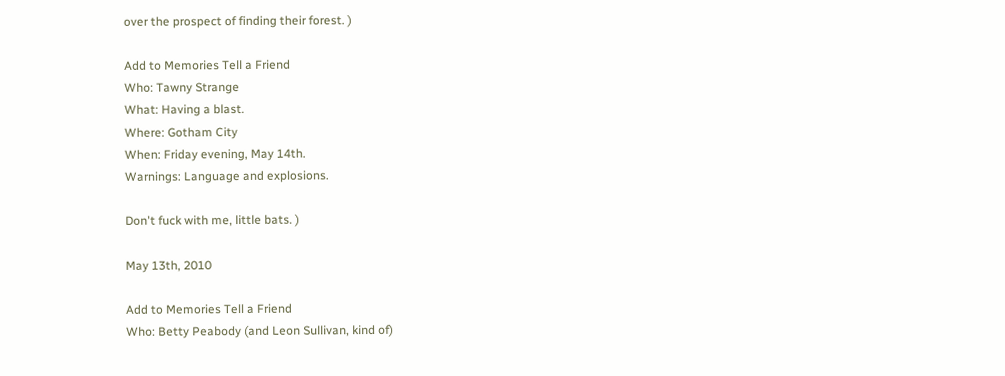over the prospect of finding their forest. )

Add to Memories Tell a Friend
Who: Tawny Strange
What: Having a blast.
Where: Gotham City
When: Friday evening, May 14th.
Warnings: Language and explosions.

Don't fuck with me, little bats. )

May 13th, 2010

Add to Memories Tell a Friend
Who: Betty Peabody (and Leon Sullivan, kind of)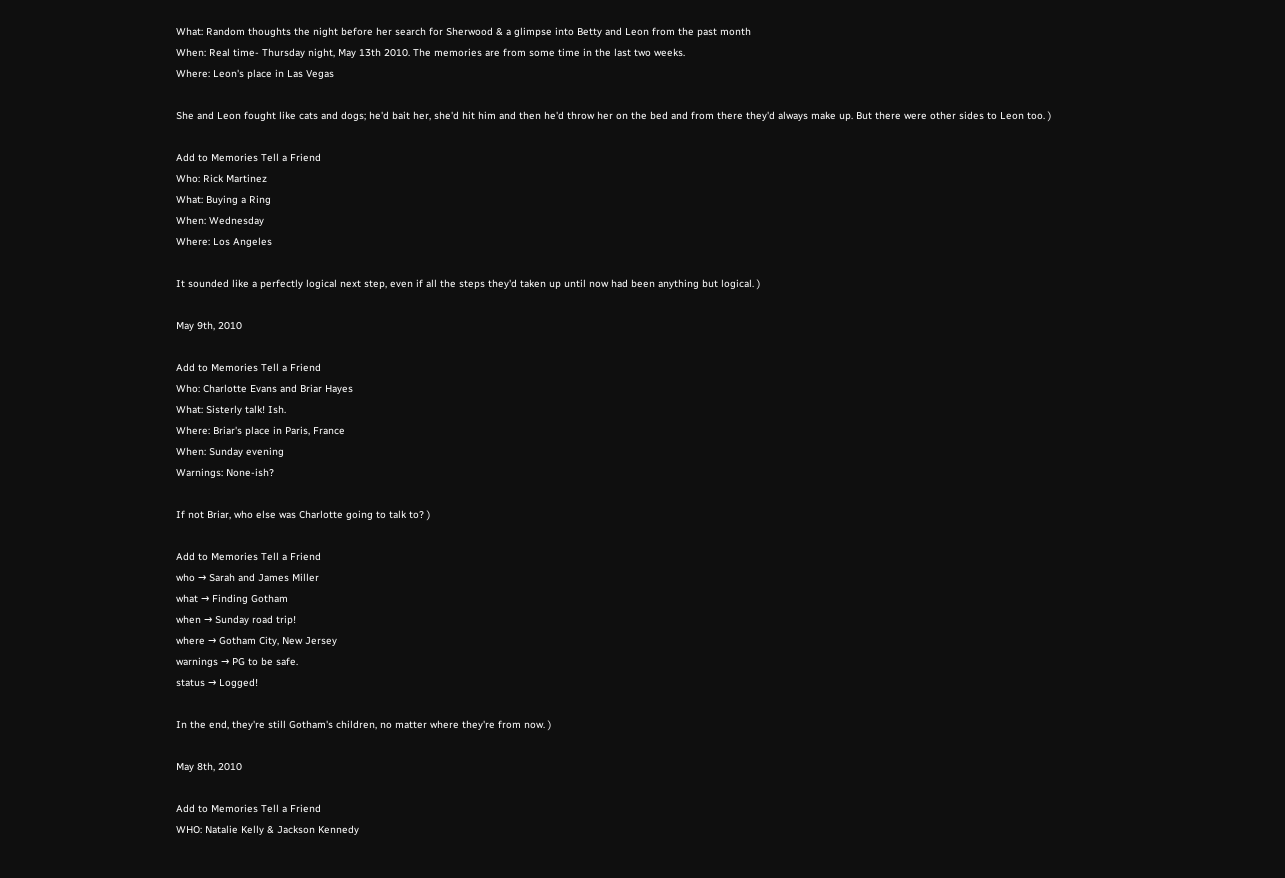What: Random thoughts the night before her search for Sherwood & a glimpse into Betty and Leon from the past month
When: Real time- Thursday night, May 13th 2010. The memories are from some time in the last two weeks.
Where: Leon's place in Las Vegas

She and Leon fought like cats and dogs; he'd bait her, she'd hit him and then he'd throw her on the bed and from there they'd always make up. But there were other sides to Leon too. )

Add to Memories Tell a Friend
Who: Rick Martinez
What: Buying a Ring
When: Wednesday
Where: Los Angeles

It sounded like a perfectly logical next step, even if all the steps they'd taken up until now had been anything but logical. )

May 9th, 2010

Add to Memories Tell a Friend
Who: Charlotte Evans and Briar Hayes
What: Sisterly talk! Ish.
Where: Briar's place in Paris, France
When: Sunday evening
Warnings: None-ish?

If not Briar, who else was Charlotte going to talk to? )

Add to Memories Tell a Friend
who → Sarah and James Miller
what → Finding Gotham
when → Sunday road trip!
where → Gotham City, New Jersey
warnings → PG to be safe.
status → Logged!

In the end, they're still Gotham's children, no matter where they're from now. )

May 8th, 2010

Add to Memories Tell a Friend
WHO: Natalie Kelly & Jackson Kennedy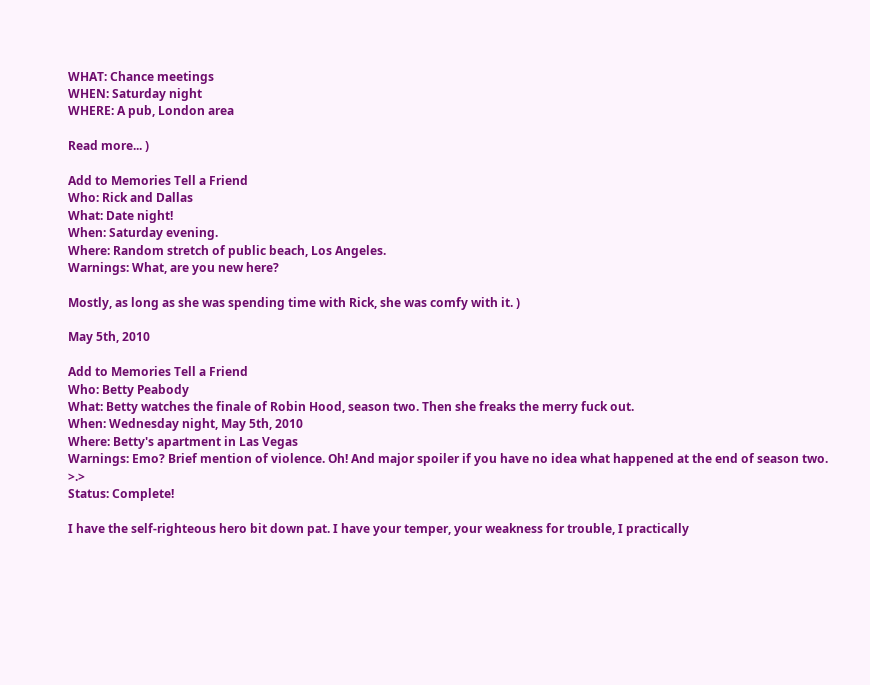WHAT: Chance meetings
WHEN: Saturday night
WHERE: A pub, London area

Read more... )

Add to Memories Tell a Friend
Who: Rick and Dallas
What: Date night!
When: Saturday evening.
Where: Random stretch of public beach, Los Angeles.
Warnings: What, are you new here?

Mostly, as long as she was spending time with Rick, she was comfy with it. )

May 5th, 2010

Add to Memories Tell a Friend
Who: Betty Peabody
What: Betty watches the finale of Robin Hood, season two. Then she freaks the merry fuck out.
When: Wednesday night, May 5th, 2010
Where: Betty's apartment in Las Vegas
Warnings: Emo? Brief mention of violence. Oh! And major spoiler if you have no idea what happened at the end of season two. >.>
Status: Complete!

I have the self-righteous hero bit down pat. I have your temper, your weakness for trouble, I practically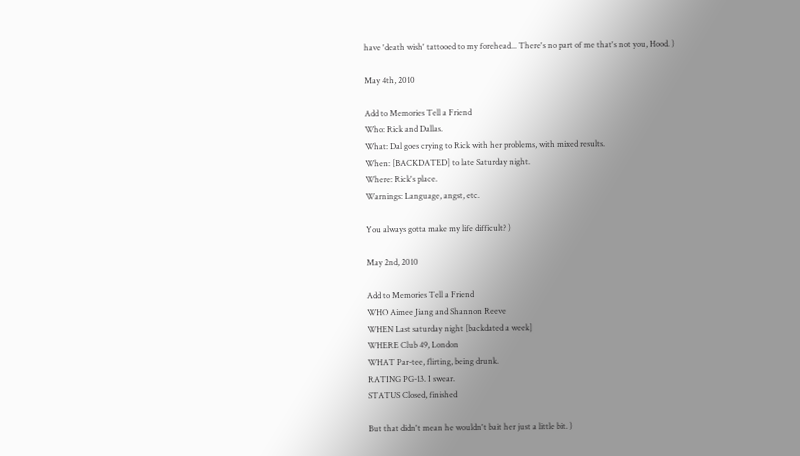have 'death wish' tattooed to my forehead... There's no part of me that's not you, Hood. )

May 4th, 2010

Add to Memories Tell a Friend
Who: Rick and Dallas.
What: Dal goes crying to Rick with her problems, with mixed results.
When: [BACKDATED] to late Saturday night.
Where: Rick's place.
Warnings: Language, angst, etc.

You always gotta make my life difficult? )

May 2nd, 2010

Add to Memories Tell a Friend
WHO Aimee Jiang and Shannon Reeve
WHEN Last saturday night [backdated a week]
WHERE Club 49, London
WHAT Par-tee, flirting, being drunk.
RATING PG-13. I swear.
STATUS Closed, finished

But that didn't mean he wouldn't bait her just a little bit. )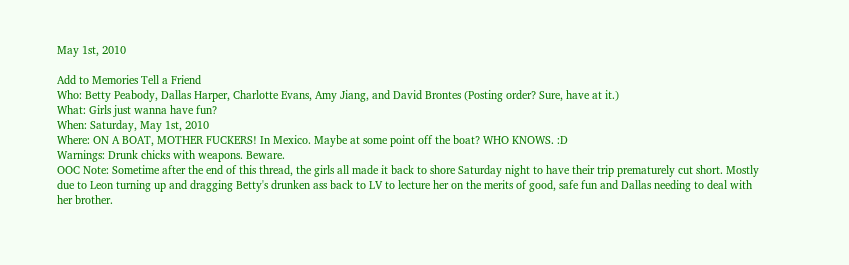May 1st, 2010

Add to Memories Tell a Friend
Who: Betty Peabody, Dallas Harper, Charlotte Evans, Amy Jiang, and David Brontes (Posting order? Sure, have at it.)
What: Girls just wanna have fun?
When: Saturday, May 1st, 2010
Where: ON A BOAT, MOTHER FUCKERS! In Mexico. Maybe at some point off the boat? WHO KNOWS. :D
Warnings: Drunk chicks with weapons. Beware.
OOC Note: Sometime after the end of this thread, the girls all made it back to shore Saturday night to have their trip prematurely cut short. Mostly due to Leon turning up and dragging Betty's drunken ass back to LV to lecture her on the merits of good, safe fun and Dallas needing to deal with her brother.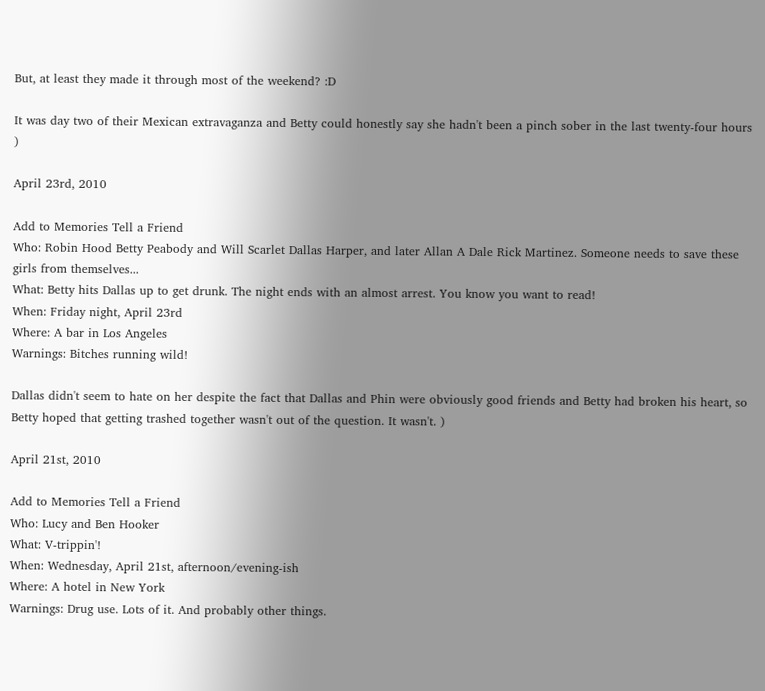But, at least they made it through most of the weekend? :D

It was day two of their Mexican extravaganza and Betty could honestly say she hadn't been a pinch sober in the last twenty-four hours )

April 23rd, 2010

Add to Memories Tell a Friend
Who: Robin Hood Betty Peabody and Will Scarlet Dallas Harper, and later Allan A Dale Rick Martinez. Someone needs to save these girls from themselves...
What: Betty hits Dallas up to get drunk. The night ends with an almost arrest. You know you want to read!
When: Friday night, April 23rd
Where: A bar in Los Angeles
Warnings: Bitches running wild!

Dallas didn't seem to hate on her despite the fact that Dallas and Phin were obviously good friends and Betty had broken his heart, so Betty hoped that getting trashed together wasn't out of the question. It wasn't. )

April 21st, 2010

Add to Memories Tell a Friend
Who: Lucy and Ben Hooker
What: V-trippin'!
When: Wednesday, April 21st, afternoon/evening-ish
Where: A hotel in New York
Warnings: Drug use. Lots of it. And probably other things.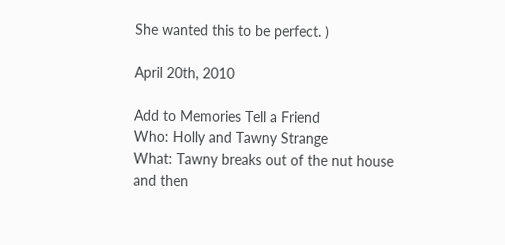She wanted this to be perfect. )

April 20th, 2010

Add to Memories Tell a Friend
Who: Holly and Tawny Strange
What: Tawny breaks out of the nut house and then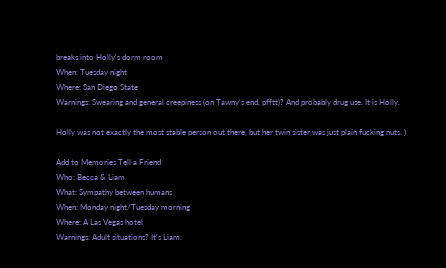breaks into Holly's dorm room
When: Tuesday night
Where: San Diego State
Warnings: Swearing and general creepiness (on Tawny's end, pfftt)? And probably drug use. It is Holly.

Holly was not exactly the most stable person out there, but her twin sister was just plain fucking nuts. )

Add to Memories Tell a Friend
Who: Becca & Liam
What: Sympathy between humans
When: Monday night/Tuesday morning
Where: A Las Vegas hotel
Warnings: Adult situations? It's Liam.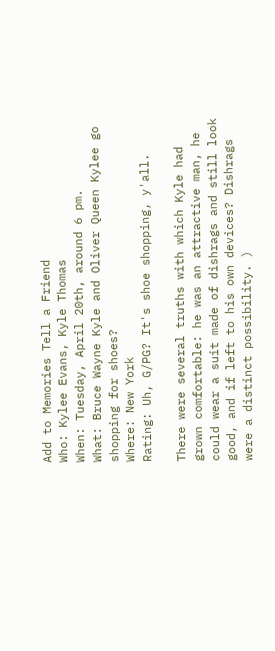Add to Memories Tell a Friend
Who: Kylee Evans, Kyle Thomas
When: Tuesday, April 20th, around 6 pm.
What: Bruce Wayne Kyle and Oliver Queen Kylee go shopping for shoes?
Where: New York
Rating: Uh, G/PG? It's shoe shopping, y'all.

There were several truths with which Kyle had grown comfortable: he was an attractive man, he could wear a suit made of dishrags and still look good, and if left to his own devices? Dishrags were a distinct possibility. )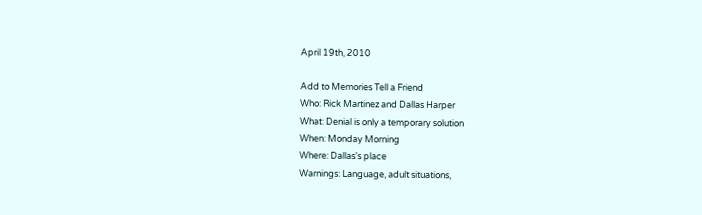April 19th, 2010

Add to Memories Tell a Friend
Who: Rick Martinez and Dallas Harper
What: Denial is only a temporary solution
When: Monday Morning
Where: Dallas's place
Warnings: Language, adult situations,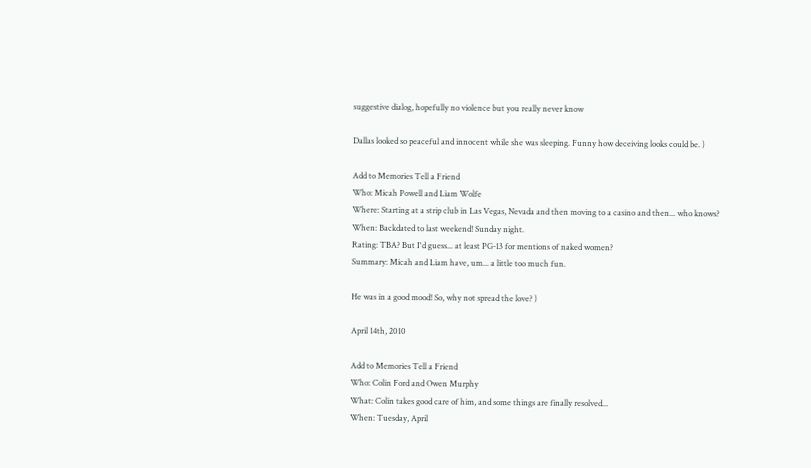suggestive dialog, hopefully no violence but you really never know

Dallas looked so peaceful and innocent while she was sleeping. Funny how deceiving looks could be. )

Add to Memories Tell a Friend
Who: Micah Powell and Liam Wolfe
Where: Starting at a strip club in Las Vegas, Nevada and then moving to a casino and then... who knows?
When: Backdated to last weekend! Sunday night.
Rating: TBA? But I'd guess... at least PG-13 for mentions of naked women?
Summary: Micah and Liam have, um... a little too much fun.

He was in a good mood! So, why not spread the love? )

April 14th, 2010

Add to Memories Tell a Friend
Who: Colin Ford and Owen Murphy
What: Colin takes good care of him, and some things are finally resolved...
When: Tuesday, April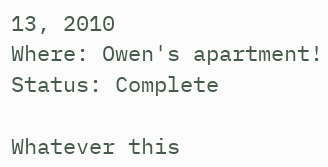13, 2010
Where: Owen's apartment!
Status: Complete

Whatever this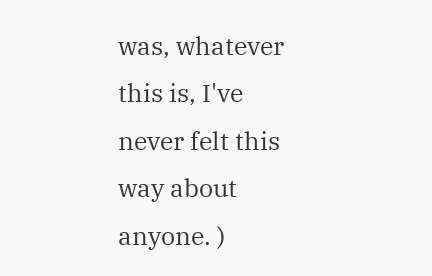was, whatever this is, I've never felt this way about anyone. )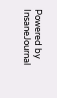Powered by InsaneJournal